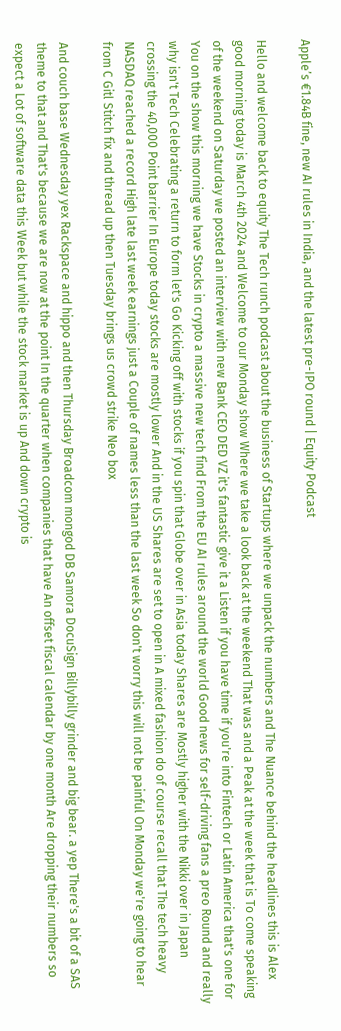Apple’s €1.84B fine, new AI rules in India, and the latest pre-IPO round | Equity Podcast

Hello and welcome back to equity The Tech runch podcast about the business of Startups where we unpack the numbers and The Nuance behind the headlines this is Alex good morning today is March 4th 2024 and Welcome to our Monday show Where we take a look back at the weekend That was and a Peak at the week that is To come speaking of the weekend on Saturday we posted an interview with new Bank CEO DED VZ it's fantastic give it a Listen if you have time if you're into Fintech or Latin America that's one for You on the show this morning we have Stocks in crypto a massive new tech find From the EU AI rules around the world Good news for self-driving fans a preo Round and really why isn't Tech Celebrating a return to form let's Go Kicking off with stocks if you spin that Globe over in Asia today Shares are Mostly higher with the Nikki over in Japan crossing the 40,000 Point barrier In Europe today stocks are mostly lower And in the US Shares are set to open in A mixed fashion do of course recall that The tech heavy NASDAQ reached a record High late last week earnings just a Couple of names less than the last week So don't worry this will not be painful On Monday we're going to hear from C Gitl Stitch fix and thread up then Tuesday brings us crowd strike Neo box

And couch base Wednesday yex Rackspace and hippo and then Thursday Broadcom mongod DB Samora DocuSign Billybilly grinder and big bear. a yep There's a bit of a SAS theme to that and That's because we are now at the point In the quarter when companies that have An offset fiscal calendar by one month Are dropping their numbers so expect a Lot of software data this Week but while the stock market is up And down crypto is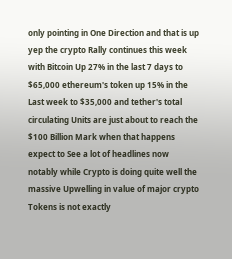only pointing in One Direction and that is up yep the crypto Rally continues this week with Bitcoin Up 27% in the last 7 days to $65,000 ethereum's token up 15% in the Last week to $35,000 and tether's total circulating Units are just about to reach the $100 Billion Mark when that happens expect to See a lot of headlines now notably while Crypto is doing quite well the massive Upwelling in value of major crypto Tokens is not exactly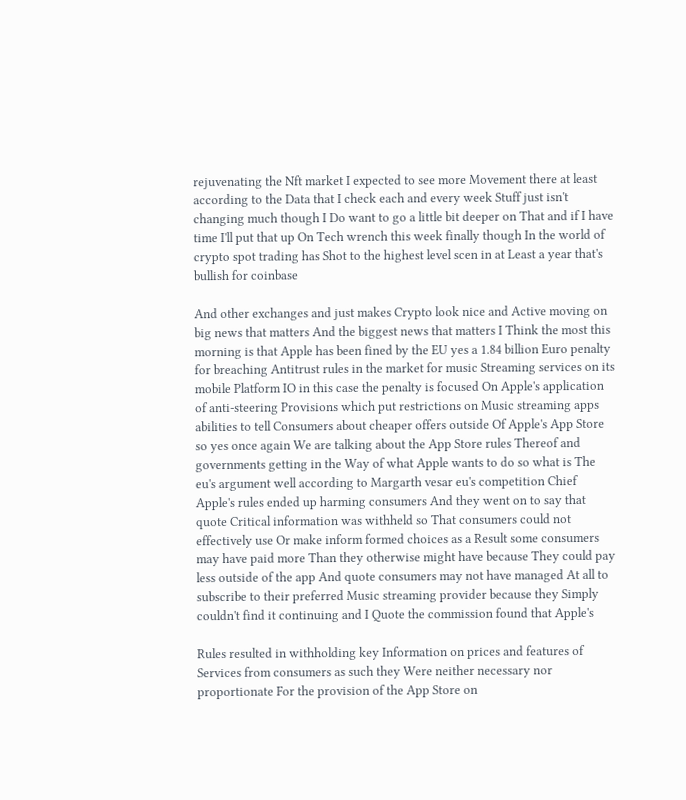rejuvenating the Nft market I expected to see more Movement there at least according to the Data that I check each and every week Stuff just isn't changing much though I Do want to go a little bit deeper on That and if I have time I'll put that up On Tech wrench this week finally though In the world of crypto spot trading has Shot to the highest level scen in at Least a year that's bullish for coinbase

And other exchanges and just makes Crypto look nice and Active moving on big news that matters And the biggest news that matters I Think the most this morning is that Apple has been fined by the EU yes a 1.84 billion Euro penalty for breaching Antitrust rules in the market for music Streaming services on its mobile Platform IO in this case the penalty is focused On Apple's application of anti-steering Provisions which put restrictions on Music streaming apps abilities to tell Consumers about cheaper offers outside Of Apple's App Store so yes once again We are talking about the App Store rules Thereof and governments getting in the Way of what Apple wants to do so what is The eu's argument well according to Margarth vesar eu's competition Chief Apple's rules ended up harming consumers And they went on to say that quote Critical information was withheld so That consumers could not effectively use Or make inform formed choices as a Result some consumers may have paid more Than they otherwise might have because They could pay less outside of the app And quote consumers may not have managed At all to subscribe to their preferred Music streaming provider because they Simply couldn't find it continuing and I Quote the commission found that Apple's

Rules resulted in withholding key Information on prices and features of Services from consumers as such they Were neither necessary nor proportionate For the provision of the App Store on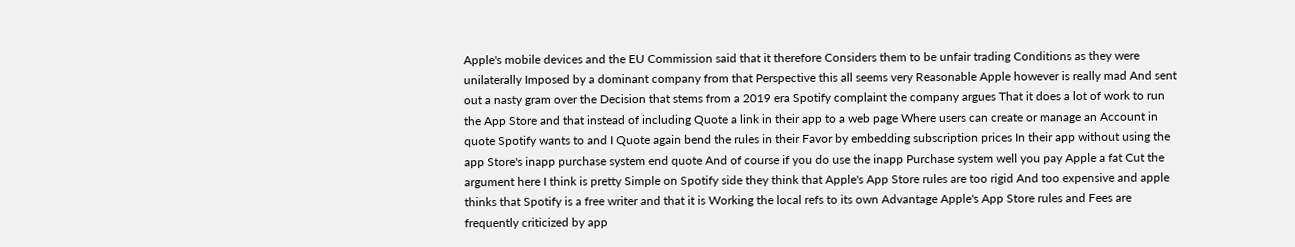Apple's mobile devices and the EU Commission said that it therefore Considers them to be unfair trading Conditions as they were unilaterally Imposed by a dominant company from that Perspective this all seems very Reasonable Apple however is really mad And sent out a nasty gram over the Decision that stems from a 2019 era Spotify complaint the company argues That it does a lot of work to run the App Store and that instead of including Quote a link in their app to a web page Where users can create or manage an Account in quote Spotify wants to and I Quote again bend the rules in their Favor by embedding subscription prices In their app without using the app Store's inapp purchase system end quote And of course if you do use the inapp Purchase system well you pay Apple a fat Cut the argument here I think is pretty Simple on Spotify side they think that Apple's App Store rules are too rigid And too expensive and apple thinks that Spotify is a free writer and that it is Working the local refs to its own Advantage Apple's App Store rules and Fees are frequently criticized by app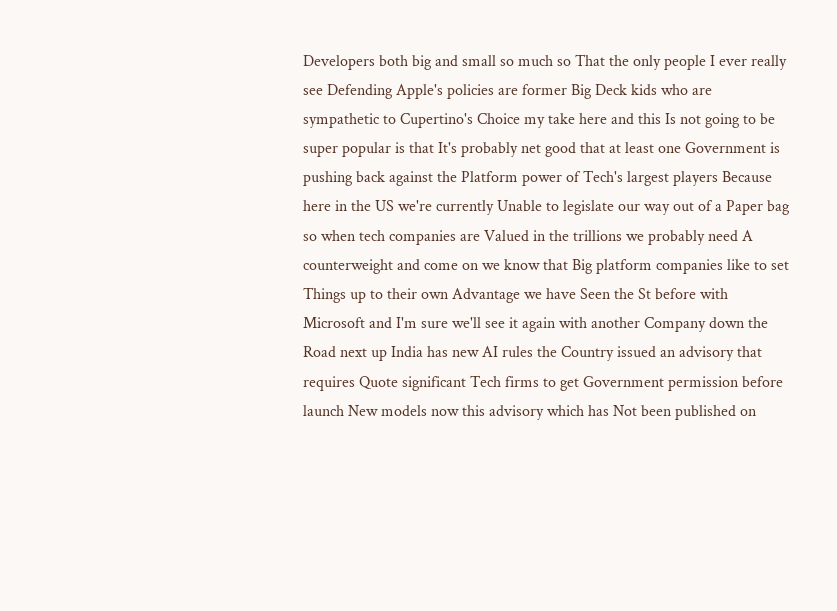Developers both big and small so much so That the only people I ever really see Defending Apple's policies are former Big Deck kids who are sympathetic to Cupertino's Choice my take here and this Is not going to be super popular is that It's probably net good that at least one Government is pushing back against the Platform power of Tech's largest players Because here in the US we're currently Unable to legislate our way out of a Paper bag so when tech companies are Valued in the trillions we probably need A counterweight and come on we know that Big platform companies like to set Things up to their own Advantage we have Seen the St before with Microsoft and I'm sure we'll see it again with another Company down the Road next up India has new AI rules the Country issued an advisory that requires Quote significant Tech firms to get Government permission before launch New models now this advisory which has Not been published on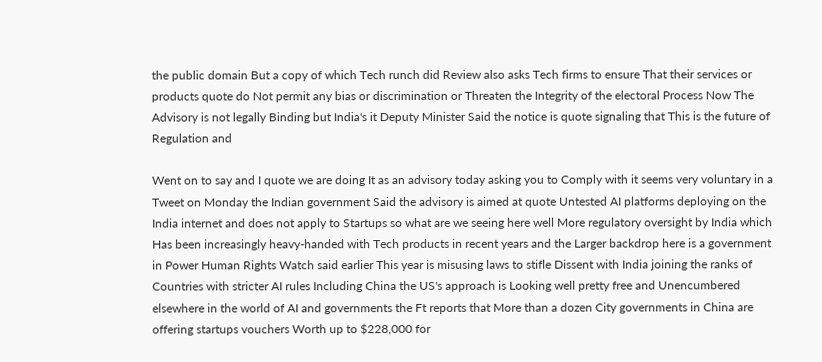the public domain But a copy of which Tech runch did Review also asks Tech firms to ensure That their services or products quote do Not permit any bias or discrimination or Threaten the Integrity of the electoral Process Now The Advisory is not legally Binding but India's it Deputy Minister Said the notice is quote signaling that This is the future of Regulation and

Went on to say and I quote we are doing It as an advisory today asking you to Comply with it seems very voluntary in a Tweet on Monday the Indian government Said the advisory is aimed at quote Untested AI platforms deploying on the India internet and does not apply to Startups so what are we seeing here well More regulatory oversight by India which Has been increasingly heavy-handed with Tech products in recent years and the Larger backdrop here is a government in Power Human Rights Watch said earlier This year is misusing laws to stifle Dissent with India joining the ranks of Countries with stricter AI rules Including China the US's approach is Looking well pretty free and Unencumbered elsewhere in the world of AI and governments the Ft reports that More than a dozen City governments in China are offering startups vouchers Worth up to $228,000 for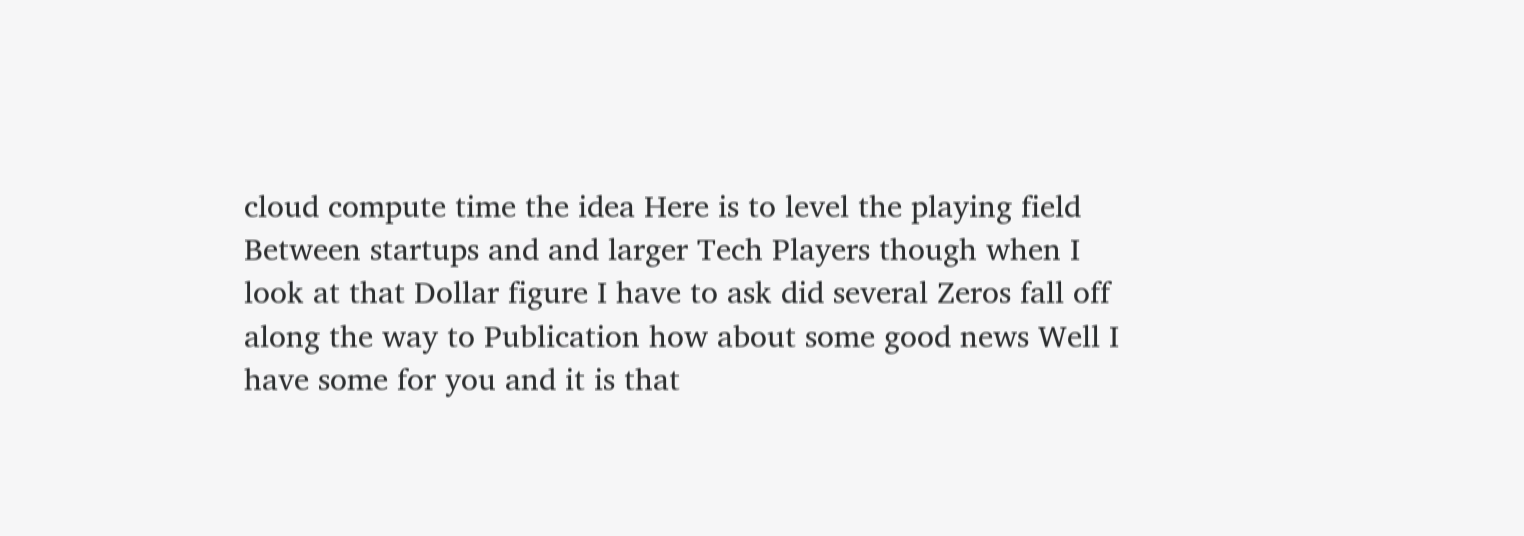cloud compute time the idea Here is to level the playing field Between startups and and larger Tech Players though when I look at that Dollar figure I have to ask did several Zeros fall off along the way to Publication how about some good news Well I have some for you and it is that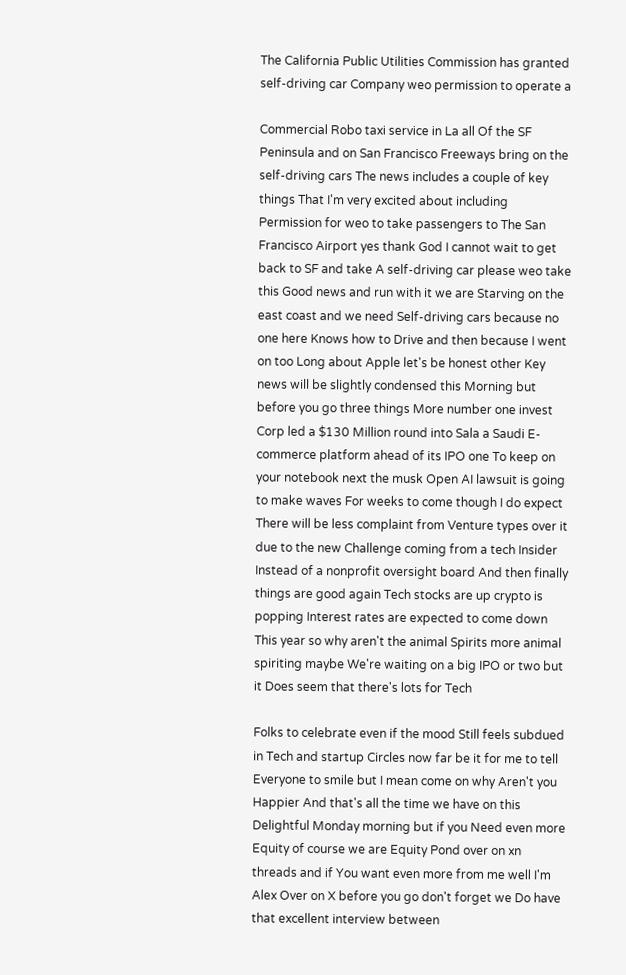The California Public Utilities Commission has granted self-driving car Company weo permission to operate a

Commercial Robo taxi service in La all Of the SF Peninsula and on San Francisco Freeways bring on the self-driving cars The news includes a couple of key things That I'm very excited about including Permission for weo to take passengers to The San Francisco Airport yes thank God I cannot wait to get back to SF and take A self-driving car please weo take this Good news and run with it we are Starving on the east coast and we need Self-driving cars because no one here Knows how to Drive and then because I went on too Long about Apple let's be honest other Key news will be slightly condensed this Morning but before you go three things More number one invest Corp led a $130 Million round into Sala a Saudi E-commerce platform ahead of its IPO one To keep on your notebook next the musk Open AI lawsuit is going to make waves For weeks to come though I do expect There will be less complaint from Venture types over it due to the new Challenge coming from a tech Insider Instead of a nonprofit oversight board And then finally things are good again Tech stocks are up crypto is popping Interest rates are expected to come down This year so why aren't the animal Spirits more animal spiriting maybe We're waiting on a big IPO or two but it Does seem that there's lots for Tech

Folks to celebrate even if the mood Still feels subdued in Tech and startup Circles now far be it for me to tell Everyone to smile but I mean come on why Aren't you Happier And that's all the time we have on this Delightful Monday morning but if you Need even more Equity of course we are Equity Pond over on xn threads and if You want even more from me well I'm Alex Over on X before you go don't forget we Do have that excellent interview between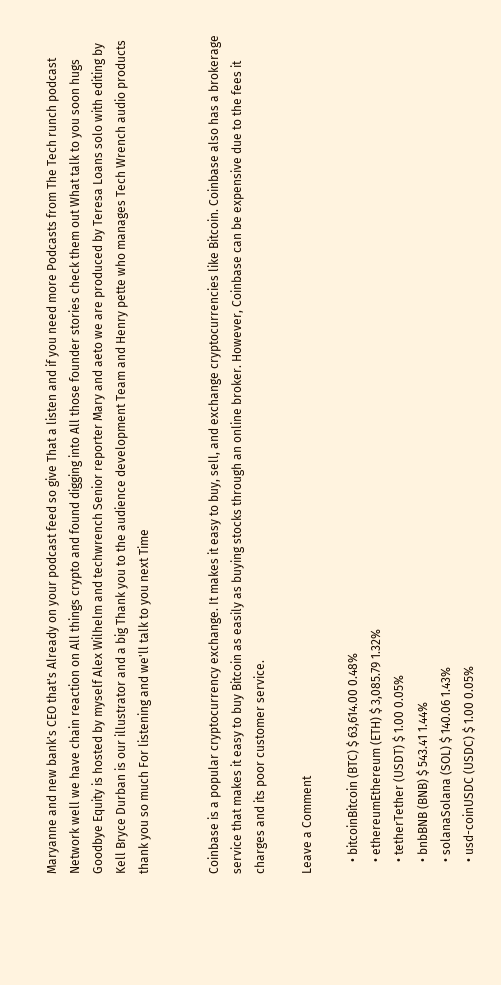Maryanne and new bank's CEO that's Already on your podcast feed so give That a listen and if you need more Podcasts from The Tech runch podcast Network well we have chain reaction on All things crypto and found digging into All those founder stories check them out What talk to you soon hugs Goodbye Equity is hosted by myself Alex Wilhelm and techwrench Senior reporter Mary and aeto we are produced by Teresa Loans solo with editing by Kell Bryce Durban is our illustrator and a big Thank you to the audience development Team and Henry pette who manages Tech Wrench audio products thank you so much For listening and we'll talk to you next Time


Coinbase is a popular cryptocurrency exchange. It makes it easy to buy, sell, and exchange cryptocurrencies like Bitcoin. Coinbase also has a brokerage service that makes it easy to buy Bitcoin as easily as buying stocks through an online broker. However, Coinbase can be expensive due to the fees it charges and its poor customer service.

Leave a Comment

    • bitcoinBitcoin (BTC) $ 63,614.00 0.48%
    • ethereumEthereum (ETH) $ 3,085.79 1.32%
    • tetherTether (USDT) $ 1.00 0.05%
    • bnbBNB (BNB) $ 543.41 1.44%
    • solanaSolana (SOL) $ 140.06 1.43%
    • usd-coinUSDC (USDC) $ 1.00 0.05%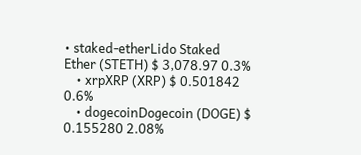• staked-etherLido Staked Ether (STETH) $ 3,078.97 0.3%
    • xrpXRP (XRP) $ 0.501842 0.6%
    • dogecoinDogecoin (DOGE) $ 0.155280 2.08%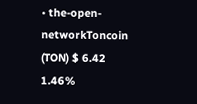• the-open-networkToncoin (TON) $ 6.42 1.46%